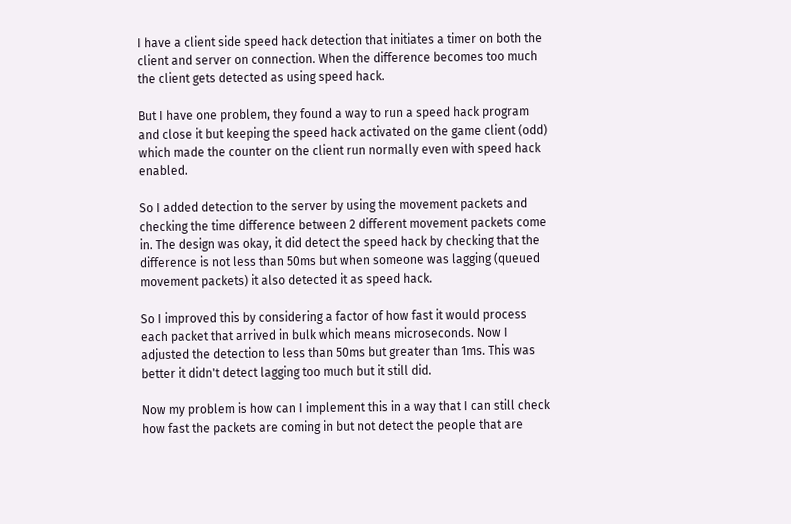I have a client side speed hack detection that initiates a timer on both the client and server on connection. When the difference becomes too much the client gets detected as using speed hack.

But I have one problem, they found a way to run a speed hack program and close it but keeping the speed hack activated on the game client (odd) which made the counter on the client run normally even with speed hack enabled.

So I added detection to the server by using the movement packets and checking the time difference between 2 different movement packets come in. The design was okay, it did detect the speed hack by checking that the difference is not less than 50ms but when someone was lagging (queued movement packets) it also detected it as speed hack.

So I improved this by considering a factor of how fast it would process each packet that arrived in bulk which means microseconds. Now I adjusted the detection to less than 50ms but greater than 1ms. This was better it didn't detect lagging too much but it still did.

Now my problem is how can I implement this in a way that I can still check how fast the packets are coming in but not detect the people that are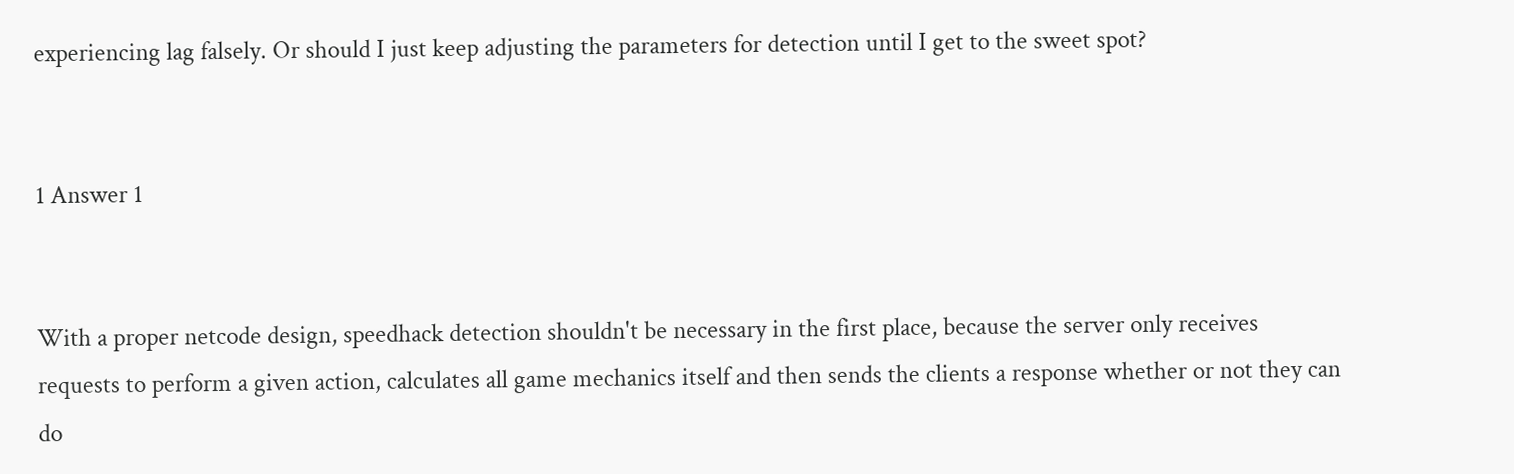experiencing lag falsely. Or should I just keep adjusting the parameters for detection until I get to the sweet spot?


1 Answer 1


With a proper netcode design, speedhack detection shouldn't be necessary in the first place, because the server only receives requests to perform a given action, calculates all game mechanics itself and then sends the clients a response whether or not they can do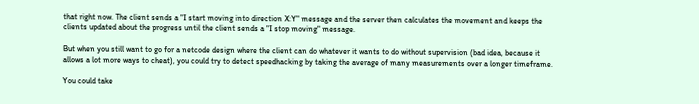that right now. The client sends a "I start moving into direction X:Y" message and the server then calculates the movement and keeps the clients updated about the progress until the client sends a "I stop moving" message.

But when you still want to go for a netcode design where the client can do whatever it wants to do without supervision (bad idea, because it allows a lot more ways to cheat), you could try to detect speedhacking by taking the average of many measurements over a longer timeframe.

You could take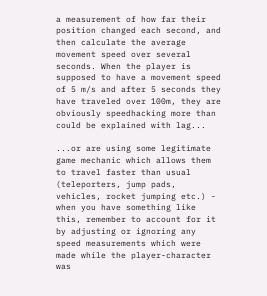a measurement of how far their position changed each second, and then calculate the average movement speed over several seconds. When the player is supposed to have a movement speed of 5 m/s and after 5 seconds they have traveled over 100m, they are obviously speedhacking more than could be explained with lag...

...or are using some legitimate game mechanic which allows them to travel faster than usual (teleporters, jump pads, vehicles, rocket jumping etc.) - when you have something like this, remember to account for it by adjusting or ignoring any speed measurements which were made while the player-character was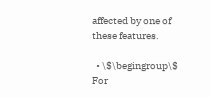affected by one of these features.

  • \$\begingroup\$ For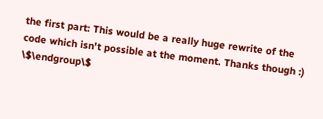the first part: This would be a really huge rewrite of the code which isn't possible at the moment. Thanks though :) \$\endgroup\$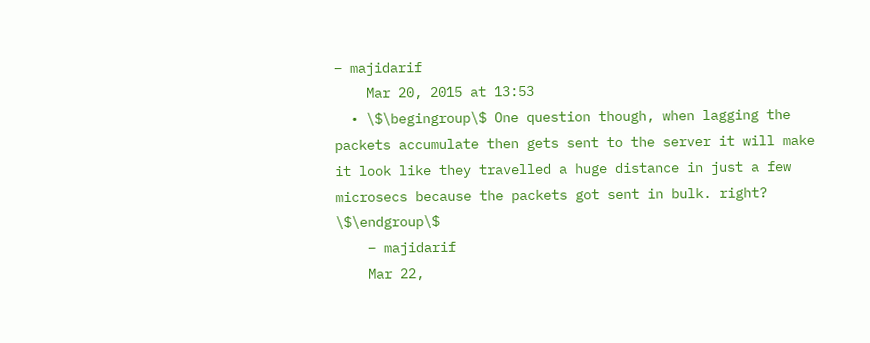– majidarif
    Mar 20, 2015 at 13:53
  • \$\begingroup\$ One question though, when lagging the packets accumulate then gets sent to the server it will make it look like they travelled a huge distance in just a few microsecs because the packets got sent in bulk. right? \$\endgroup\$
    – majidarif
    Mar 22,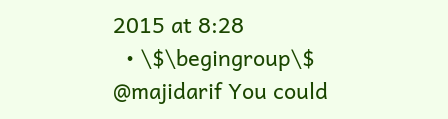2015 at 8:28
  • \$\begingroup\$ @majidarif You could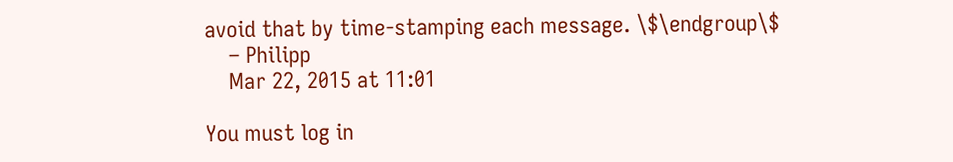avoid that by time-stamping each message. \$\endgroup\$
    – Philipp
    Mar 22, 2015 at 11:01

You must log in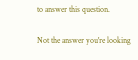to answer this question.

Not the answer you're looking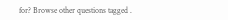for? Browse other questions tagged .